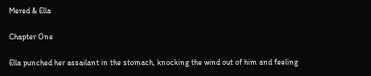Mered & Ella

Chapter One

Ella punched her assailant in the stomach, knocking the wind out of him and feeling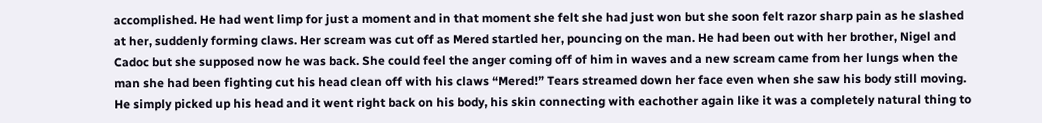accomplished. He had went limp for just a moment and in that moment she felt she had just won but she soon felt razor sharp pain as he slashed at her, suddenly forming claws. Her scream was cut off as Mered startled her, pouncing on the man. He had been out with her brother, Nigel and Cadoc but she supposed now he was back. She could feel the anger coming off of him in waves and a new scream came from her lungs when the man she had been fighting cut his head clean off with his claws “Mered!” Tears streamed down her face even when she saw his body still moving. He simply picked up his head and it went right back on his body, his skin connecting with eachother again like it was a completely natural thing to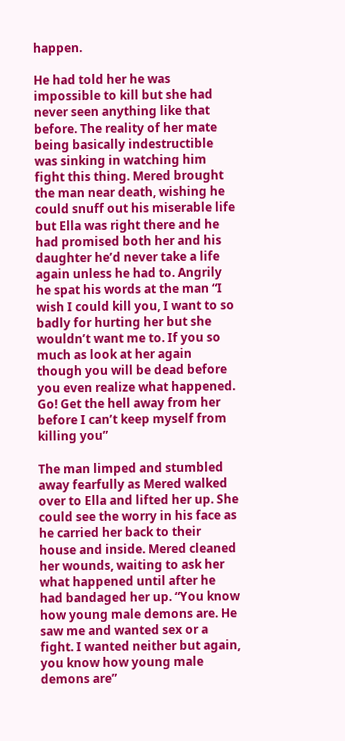happen.

He had told her he was impossible to kill but she had never seen anything like that before. The reality of her mate being basically indestructible was sinking in watching him fight this thing. Mered brought the man near death, wishing he could snuff out his miserable life but Ella was right there and he had promised both her and his daughter he’d never take a life again unless he had to. Angrily he spat his words at the man “I wish I could kill you, I want to so badly for hurting her but she wouldn’t want me to. If you so much as look at her again though you will be dead before you even realize what happened. Go! Get the hell away from her before I can’t keep myself from killing you”

The man limped and stumbled away fearfully as Mered walked over to Ella and lifted her up. She could see the worry in his face as he carried her back to their house and inside. Mered cleaned her wounds, waiting to ask her what happened until after he had bandaged her up. “You know how young male demons are. He saw me and wanted sex or a fight. I wanted neither but again, you know how young male demons are”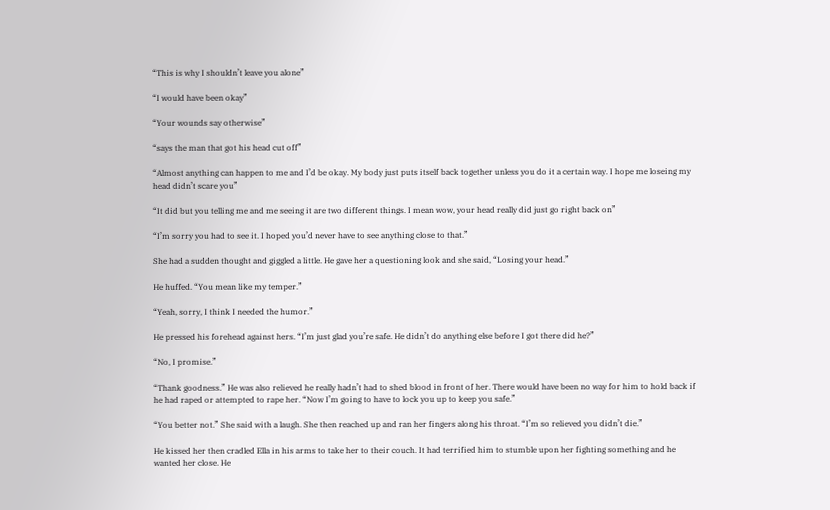“This is why I shouldn’t leave you alone”

“I would have been okay”

“Your wounds say otherwise”

“says the man that got his head cut off”

“Almost anything can happen to me and I’d be okay. My body just puts itself back together unless you do it a certain way. I hope me loseing my head didn’t scare you”

“It did but you telling me and me seeing it are two different things. I mean wow, your head really did just go right back on”

“I’m sorry you had to see it. I hoped you’d never have to see anything close to that.”

She had a sudden thought and giggled a little. He gave her a questioning look and she said, “Losing your head.”

He huffed. “You mean like my temper.”

“Yeah, sorry, I think I needed the humor.”

He pressed his forehead against hers. “I’m just glad you’re safe. He didn’t do anything else before I got there did he?”

“No, I promise.”

“Thank goodness.” He was also relieved he really hadn’t had to shed blood in front of her. There would have been no way for him to hold back if he had raped or attempted to rape her. “Now I’m going to have to lock you up to keep you safe.”

“You better not.” She said with a laugh. She then reached up and ran her fingers along his throat. “I’m so relieved you didn’t die.”

He kissed her then cradled Ella in his arms to take her to their couch. It had terrified him to stumble upon her fighting something and he wanted her close. He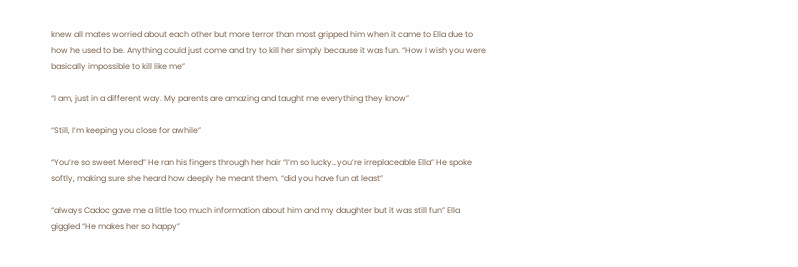knew all mates worried about each other but more terror than most gripped him when it came to Ella due to how he used to be. Anything could just come and try to kill her simply because it was fun. “How I wish you were basically impossible to kill like me”

“I am, just in a different way. My parents are amazing and taught me everything they know”

“Still, I’m keeping you close for awhile”

“You’re so sweet Mered” He ran his fingers through her hair “I’m so lucky…you’re irreplaceable Ella” He spoke softly, making sure she heard how deeply he meant them. “did you have fun at least”

“always Cadoc gave me a little too much information about him and my daughter but it was still fun” Ella giggled “He makes her so happy”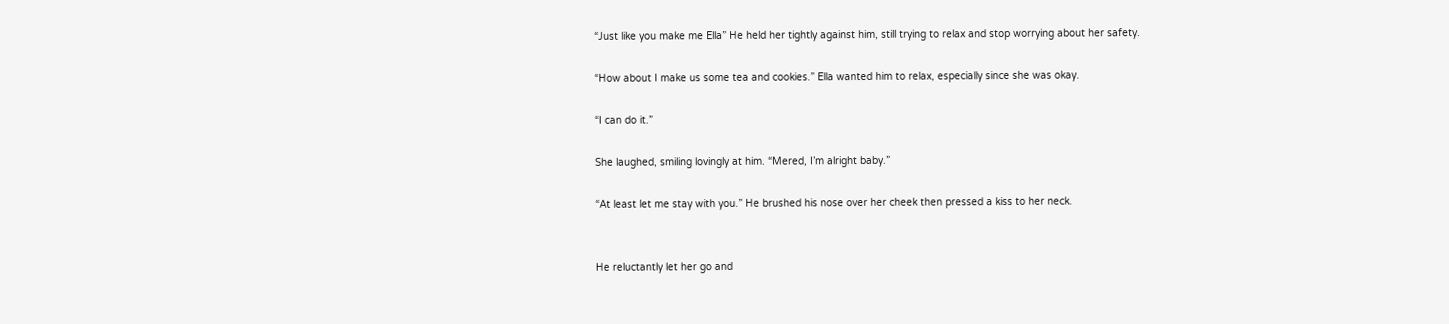“Just like you make me Ella” He held her tightly against him, still trying to relax and stop worrying about her safety.

“How about I make us some tea and cookies.” Ella wanted him to relax, especially since she was okay.

“I can do it.”

She laughed, smiling lovingly at him. “Mered, I’m alright baby.”

“At least let me stay with you.” He brushed his nose over her cheek then pressed a kiss to her neck.


He reluctantly let her go and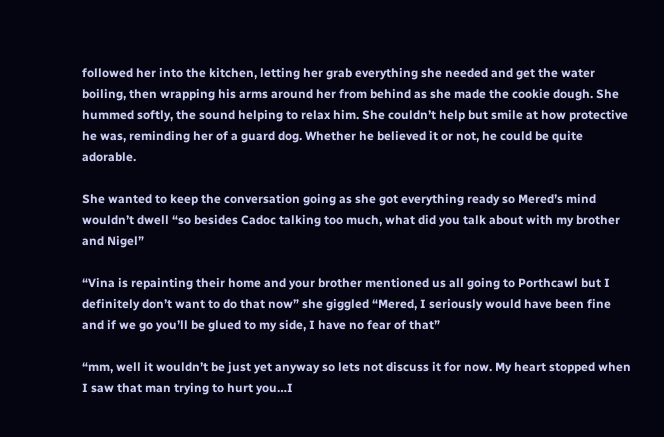followed her into the kitchen, letting her grab everything she needed and get the water boiling, then wrapping his arms around her from behind as she made the cookie dough. She hummed softly, the sound helping to relax him. She couldn’t help but smile at how protective he was, reminding her of a guard dog. Whether he believed it or not, he could be quite adorable.

She wanted to keep the conversation going as she got everything ready so Mered’s mind wouldn’t dwell “so besides Cadoc talking too much, what did you talk about with my brother and Nigel”

“Vina is repainting their home and your brother mentioned us all going to Porthcawl but I definitely don’t want to do that now” she giggled “Mered, I seriously would have been fine and if we go you’ll be glued to my side, I have no fear of that”

“mm, well it wouldn’t be just yet anyway so lets not discuss it for now. My heart stopped when I saw that man trying to hurt you…I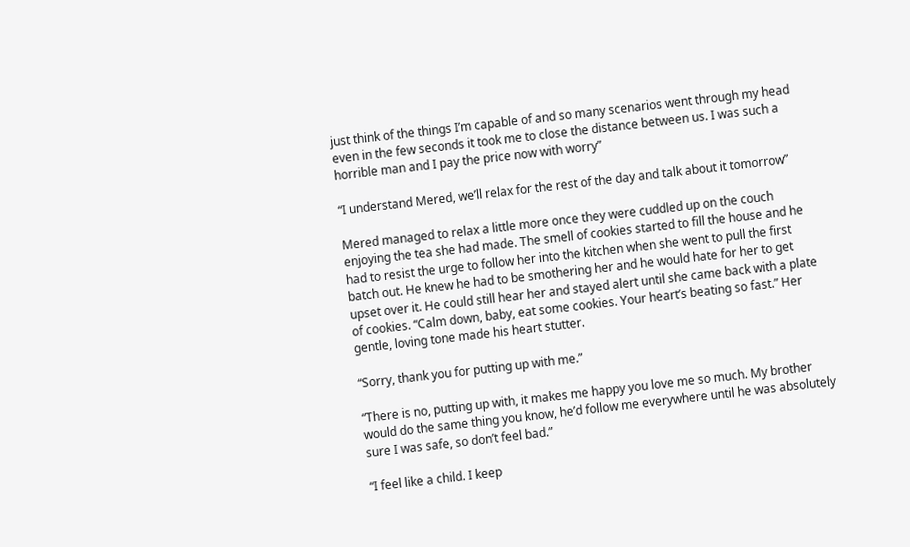just think of the things I’m capable of and so many scenarios went through my head even in the few seconds it took me to close the distance between us. I was such a horrible man and I pay the price now with worry”

“I understand Mered, we’ll relax for the rest of the day and talk about it tomorrow”

Mered managed to relax a little more once they were cuddled up on the couch enjoying the tea she had made. The smell of cookies started to fill the house and he had to resist the urge to follow her into the kitchen when she went to pull the first batch out. He knew he had to be smothering her and he would hate for her to get upset over it. He could still hear her and stayed alert until she came back with a plate of cookies. “Calm down, baby, eat some cookies. Your heart’s beating so fast.” Her gentle, loving tone made his heart stutter.

“Sorry, thank you for putting up with me.”

“There is no, putting up with, it makes me happy you love me so much. My brother would do the same thing you know, he’d follow me everywhere until he was absolutely sure I was safe, so don’t feel bad.”

“I feel like a child. I keep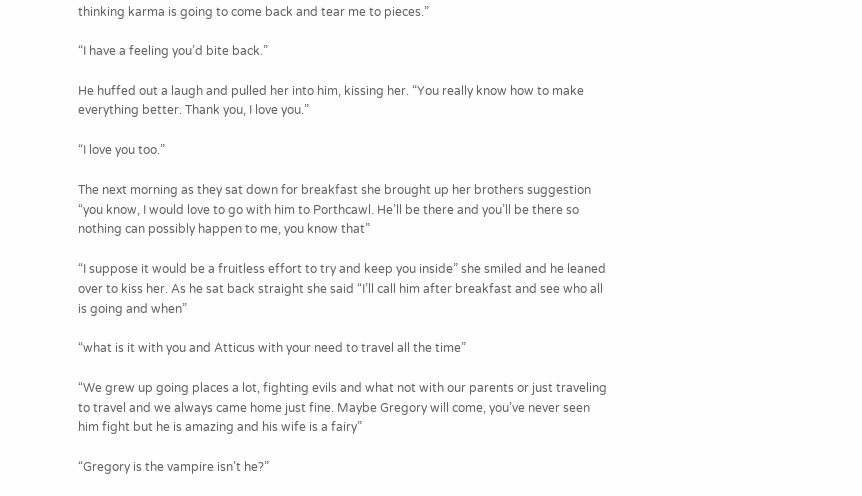thinking karma is going to come back and tear me to pieces.”

“I have a feeling you’d bite back.”

He huffed out a laugh and pulled her into him, kissing her. “You really know how to make everything better. Thank you, I love you.”

“I love you too.”

The next morning as they sat down for breakfast she brought up her brothers suggestion “you know, I would love to go with him to Porthcawl. He’ll be there and you’ll be there so nothing can possibly happen to me, you know that”

“I suppose it would be a fruitless effort to try and keep you inside” she smiled and he leaned over to kiss her. As he sat back straight she said “I’ll call him after breakfast and see who all is going and when”

“what is it with you and Atticus with your need to travel all the time”

“We grew up going places a lot, fighting evils and what not with our parents or just traveling to travel and we always came home just fine. Maybe Gregory will come, you’ve never seen him fight but he is amazing and his wife is a fairy”

“Gregory is the vampire isn’t he?”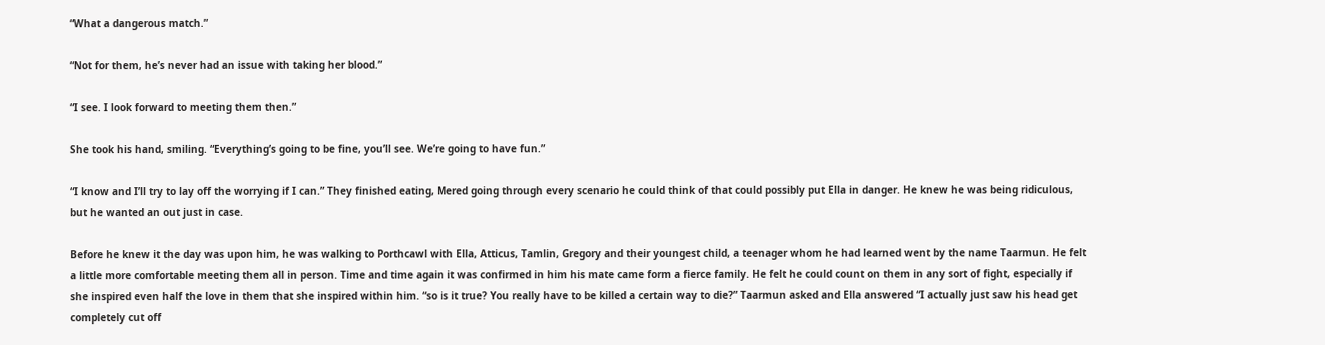“What a dangerous match.”

“Not for them, he’s never had an issue with taking her blood.”

“I see. I look forward to meeting them then.”

She took his hand, smiling. “Everything’s going to be fine, you’ll see. We’re going to have fun.”

“I know and I’ll try to lay off the worrying if I can.” They finished eating, Mered going through every scenario he could think of that could possibly put Ella in danger. He knew he was being ridiculous, but he wanted an out just in case.

Before he knew it the day was upon him, he was walking to Porthcawl with Ella, Atticus, Tamlin, Gregory and their youngest child, a teenager whom he had learned went by the name Taarmun. He felt a little more comfortable meeting them all in person. Time and time again it was confirmed in him his mate came form a fierce family. He felt he could count on them in any sort of fight, especially if she inspired even half the love in them that she inspired within him. “so is it true? You really have to be killed a certain way to die?” Taarmun asked and Ella answered “I actually just saw his head get completely cut off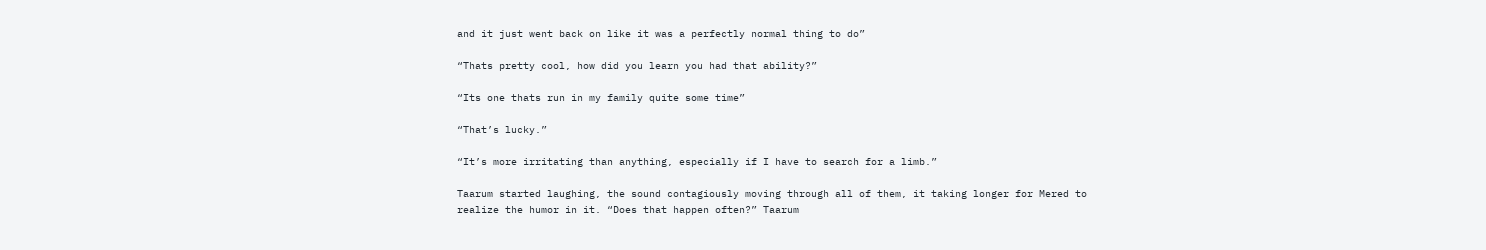and it just went back on like it was a perfectly normal thing to do”

“Thats pretty cool, how did you learn you had that ability?”

“Its one thats run in my family quite some time”

“That’s lucky.”

“It’s more irritating than anything, especially if I have to search for a limb.”

Taarum started laughing, the sound contagiously moving through all of them, it taking longer for Mered to realize the humor in it. “Does that happen often?” Taarum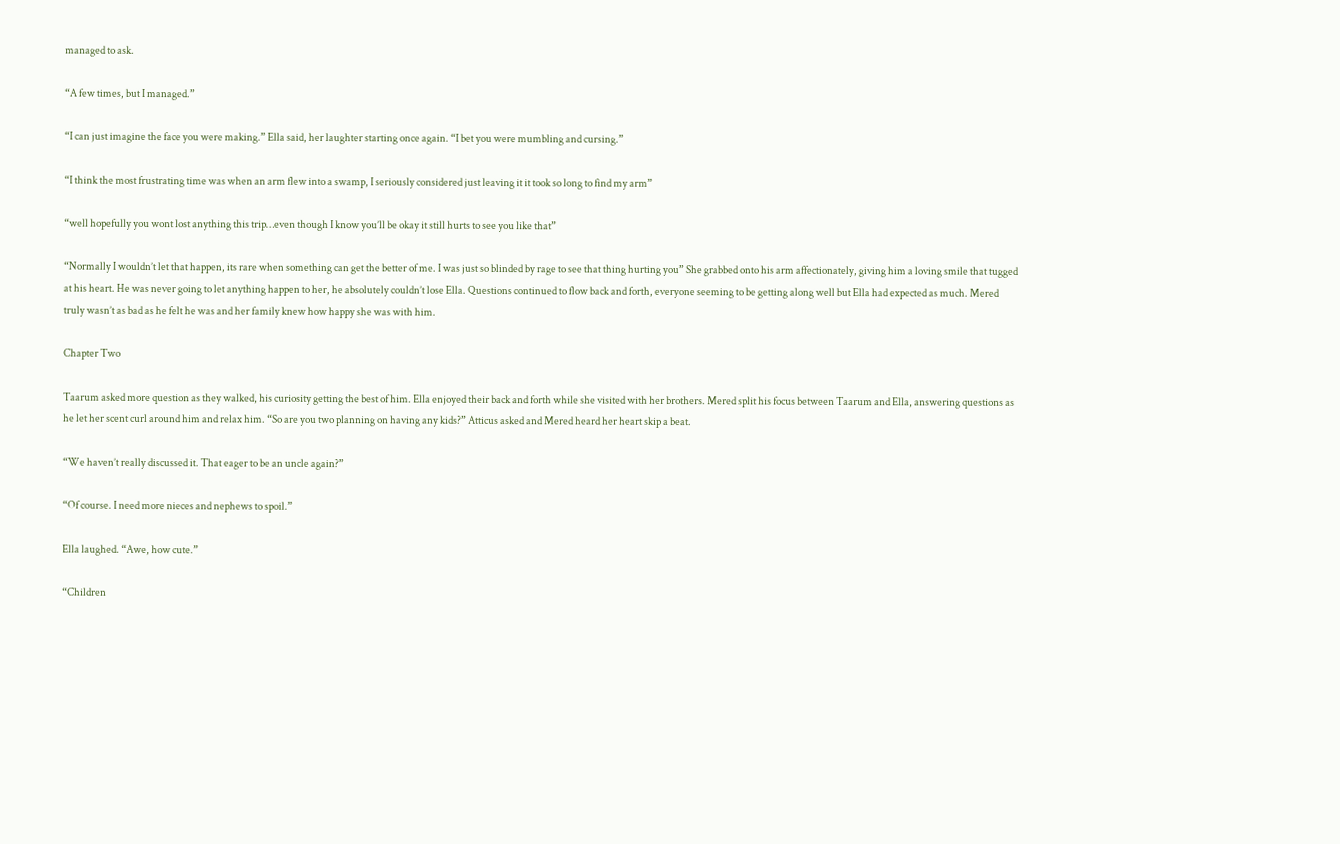managed to ask.

“A few times, but I managed.”

“I can just imagine the face you were making.” Ella said, her laughter starting once again. “I bet you were mumbling and cursing.”

“I think the most frustrating time was when an arm flew into a swamp, I seriously considered just leaving it it took so long to find my arm”

“well hopefully you wont lost anything this trip…even though I know you’ll be okay it still hurts to see you like that”

“Normally I wouldn’t let that happen, its rare when something can get the better of me. I was just so blinded by rage to see that thing hurting you” She grabbed onto his arm affectionately, giving him a loving smile that tugged at his heart. He was never going to let anything happen to her, he absolutely couldn’t lose Ella. Questions continued to flow back and forth, everyone seeming to be getting along well but Ella had expected as much. Mered truly wasn’t as bad as he felt he was and her family knew how happy she was with him.

Chapter Two

Taarum asked more question as they walked, his curiosity getting the best of him. Ella enjoyed their back and forth while she visited with her brothers. Mered split his focus between Taarum and Ella, answering questions as he let her scent curl around him and relax him. “So are you two planning on having any kids?” Atticus asked and Mered heard her heart skip a beat.

“We haven’t really discussed it. That eager to be an uncle again?”

“Of course. I need more nieces and nephews to spoil.”

Ella laughed. “Awe, how cute.”

“Children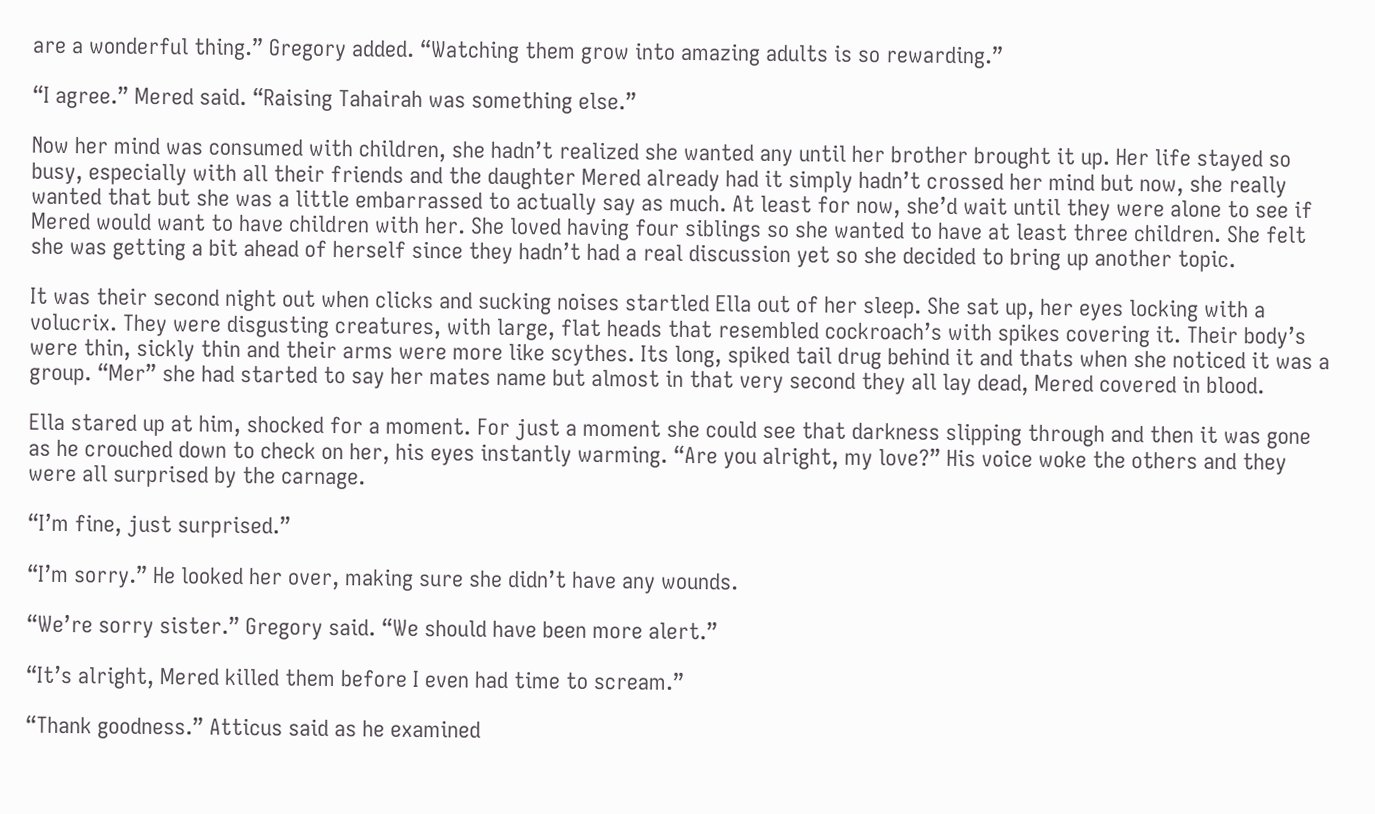are a wonderful thing.” Gregory added. “Watching them grow into amazing adults is so rewarding.”

“I agree.” Mered said. “Raising Tahairah was something else.”

Now her mind was consumed with children, she hadn’t realized she wanted any until her brother brought it up. Her life stayed so busy, especially with all their friends and the daughter Mered already had it simply hadn’t crossed her mind but now, she really wanted that but she was a little embarrassed to actually say as much. At least for now, she’d wait until they were alone to see if Mered would want to have children with her. She loved having four siblings so she wanted to have at least three children. She felt she was getting a bit ahead of herself since they hadn’t had a real discussion yet so she decided to bring up another topic.

It was their second night out when clicks and sucking noises startled Ella out of her sleep. She sat up, her eyes locking with a volucrix. They were disgusting creatures, with large, flat heads that resembled cockroach’s with spikes covering it. Their body’s were thin, sickly thin and their arms were more like scythes. Its long, spiked tail drug behind it and thats when she noticed it was a group. “Mer” she had started to say her mates name but almost in that very second they all lay dead, Mered covered in blood.

Ella stared up at him, shocked for a moment. For just a moment she could see that darkness slipping through and then it was gone as he crouched down to check on her, his eyes instantly warming. “Are you alright, my love?” His voice woke the others and they were all surprised by the carnage.

“I’m fine, just surprised.”

“I’m sorry.” He looked her over, making sure she didn’t have any wounds.

“We’re sorry sister.” Gregory said. “We should have been more alert.”

“It’s alright, Mered killed them before I even had time to scream.”

“Thank goodness.” Atticus said as he examined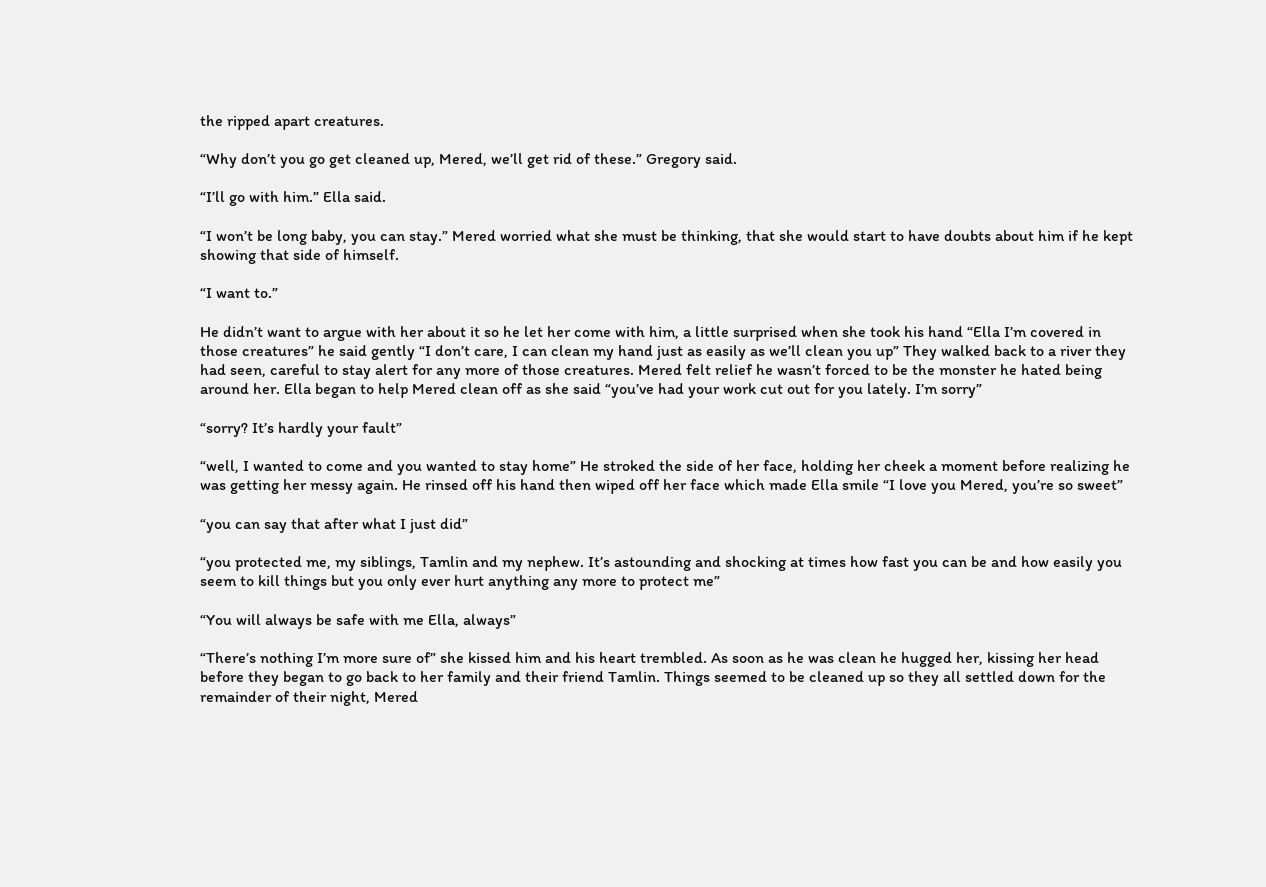the ripped apart creatures.

“Why don’t you go get cleaned up, Mered, we’ll get rid of these.” Gregory said.

“I’ll go with him.” Ella said.

“I won’t be long baby, you can stay.” Mered worried what she must be thinking, that she would start to have doubts about him if he kept showing that side of himself.

“I want to.”

He didn’t want to argue with her about it so he let her come with him, a little surprised when she took his hand “Ella I’m covered in those creatures” he said gently “I don’t care, I can clean my hand just as easily as we’ll clean you up” They walked back to a river they had seen, careful to stay alert for any more of those creatures. Mered felt relief he wasn’t forced to be the monster he hated being around her. Ella began to help Mered clean off as she said “you’ve had your work cut out for you lately. I’m sorry”

“sorry? It’s hardly your fault”

“well, I wanted to come and you wanted to stay home” He stroked the side of her face, holding her cheek a moment before realizing he was getting her messy again. He rinsed off his hand then wiped off her face which made Ella smile “I love you Mered, you’re so sweet”

“you can say that after what I just did”

“you protected me, my siblings, Tamlin and my nephew. It’s astounding and shocking at times how fast you can be and how easily you seem to kill things but you only ever hurt anything any more to protect me”

“You will always be safe with me Ella, always”

“There’s nothing I’m more sure of” she kissed him and his heart trembled. As soon as he was clean he hugged her, kissing her head before they began to go back to her family and their friend Tamlin. Things seemed to be cleaned up so they all settled down for the remainder of their night, Mered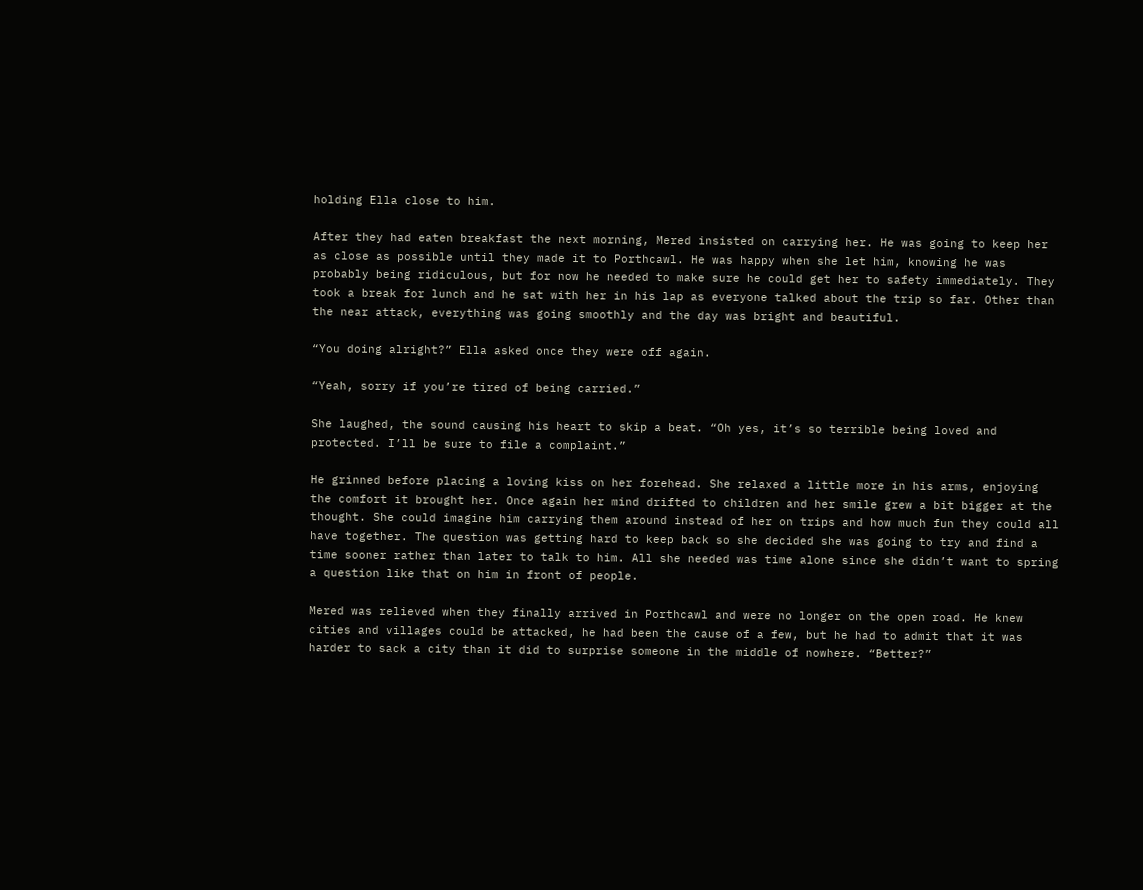holding Ella close to him.

After they had eaten breakfast the next morning, Mered insisted on carrying her. He was going to keep her as close as possible until they made it to Porthcawl. He was happy when she let him, knowing he was probably being ridiculous, but for now he needed to make sure he could get her to safety immediately. They took a break for lunch and he sat with her in his lap as everyone talked about the trip so far. Other than the near attack, everything was going smoothly and the day was bright and beautiful.

“You doing alright?” Ella asked once they were off again.

“Yeah, sorry if you’re tired of being carried.”

She laughed, the sound causing his heart to skip a beat. “Oh yes, it’s so terrible being loved and protected. I’ll be sure to file a complaint.”

He grinned before placing a loving kiss on her forehead. She relaxed a little more in his arms, enjoying the comfort it brought her. Once again her mind drifted to children and her smile grew a bit bigger at the thought. She could imagine him carrying them around instead of her on trips and how much fun they could all have together. The question was getting hard to keep back so she decided she was going to try and find a time sooner rather than later to talk to him. All she needed was time alone since she didn’t want to spring a question like that on him in front of people.

Mered was relieved when they finally arrived in Porthcawl and were no longer on the open road. He knew cities and villages could be attacked, he had been the cause of a few, but he had to admit that it was harder to sack a city than it did to surprise someone in the middle of nowhere. “Better?”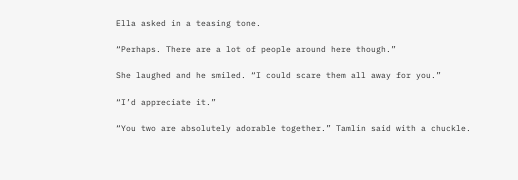Ella asked in a teasing tone.

“Perhaps. There are a lot of people around here though.”

She laughed and he smiled. “I could scare them all away for you.”

“I’d appreciate it.”

“You two are absolutely adorable together.” Tamlin said with a chuckle.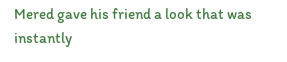Mered gave his friend a look that was instantly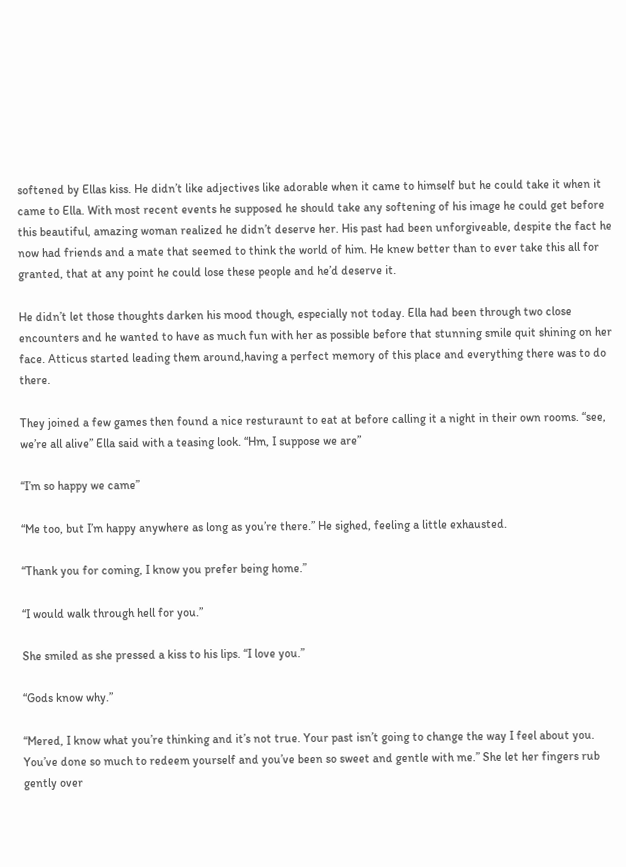softened by Ellas kiss. He didn’t like adjectives like adorable when it came to himself but he could take it when it came to Ella. With most recent events he supposed he should take any softening of his image he could get before this beautiful, amazing woman realized he didn’t deserve her. His past had been unforgiveable, despite the fact he now had friends and a mate that seemed to think the world of him. He knew better than to ever take this all for granted, that at any point he could lose these people and he’d deserve it.

He didn’t let those thoughts darken his mood though, especially not today. Ella had been through two close encounters and he wanted to have as much fun with her as possible before that stunning smile quit shining on her face. Atticus started leading them around,having a perfect memory of this place and everything there was to do there.

They joined a few games then found a nice resturaunt to eat at before calling it a night in their own rooms. “see, we’re all alive” Ella said with a teasing look. “Hm, I suppose we are”

“I’m so happy we came”

“Me too, but I’m happy anywhere as long as you’re there.” He sighed, feeling a little exhausted.

“Thank you for coming, I know you prefer being home.”

“I would walk through hell for you.”

She smiled as she pressed a kiss to his lips. “I love you.”

“Gods know why.”

“Mered, I know what you’re thinking and it’s not true. Your past isn’t going to change the way I feel about you. You’ve done so much to redeem yourself and you’ve been so sweet and gentle with me.” She let her fingers rub gently over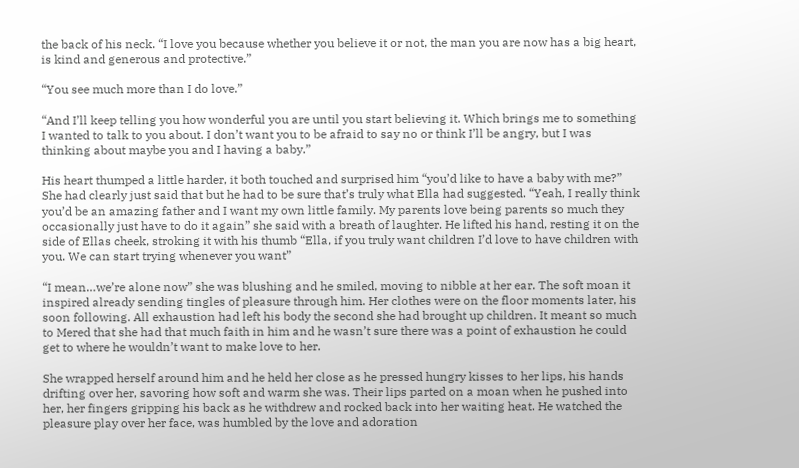the back of his neck. “I love you because whether you believe it or not, the man you are now has a big heart, is kind and generous and protective.”

“You see much more than I do love.”

“And I’ll keep telling you how wonderful you are until you start believing it. Which brings me to something I wanted to talk to you about. I don’t want you to be afraid to say no or think I’ll be angry, but I was thinking about maybe you and I having a baby.”

His heart thumped a little harder, it both touched and surprised him “you’d like to have a baby with me?” She had clearly just said that but he had to be sure that’s truly what Ella had suggested. “Yeah, I really think you’d be an amazing father and I want my own little family. My parents love being parents so much they occasionally just have to do it again” she said with a breath of laughter. He lifted his hand, resting it on the side of Ellas cheek, stroking it with his thumb “Ella, if you truly want children I’d love to have children with you. We can start trying whenever you want”

“I mean…we’re alone now” she was blushing and he smiled, moving to nibble at her ear. The soft moan it inspired already sending tingles of pleasure through him. Her clothes were on the floor moments later, his soon following. All exhaustion had left his body the second she had brought up children. It meant so much to Mered that she had that much faith in him and he wasn’t sure there was a point of exhaustion he could get to where he wouldn’t want to make love to her.

She wrapped herself around him and he held her close as he pressed hungry kisses to her lips, his hands drifting over her, savoring how soft and warm she was. Their lips parted on a moan when he pushed into her, her fingers gripping his back as he withdrew and rocked back into her waiting heat. He watched the pleasure play over her face, was humbled by the love and adoration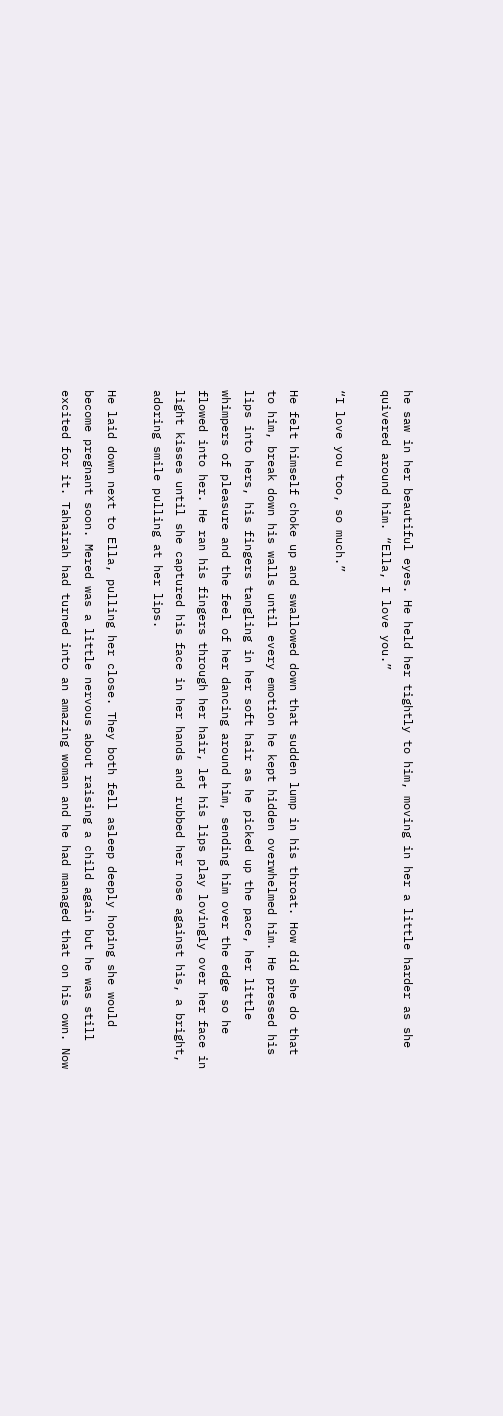he saw in her beautiful eyes. He held her tightly to him, moving in her a little harder as she quivered around him. “Ella, I love you.”

“I love you too, so much.”

He felt himself choke up and swallowed down that sudden lump in his throat. How did she do that to him, break down his walls until every emotion he kept hidden overwhelmed him. He pressed his lips into hers, his fingers tangling in her soft hair as he picked up the pace, her little whimpers of pleasure and the feel of her dancing around him, sending him over the edge so he flowed into her. He ran his fingers through her hair, let his lips play lovingly over her face in light kisses until she captured his face in her hands and rubbed her nose against his, a bright, adoring smile pulling at her lips.

He laid down next to Ella, pulling her close. They both fell asleep deeply hoping she would become pregnant soon. Mered was a little nervous about raising a child again but he was still excited for it. Tahairah had turned into an amazing woman and he had managed that on his own. Now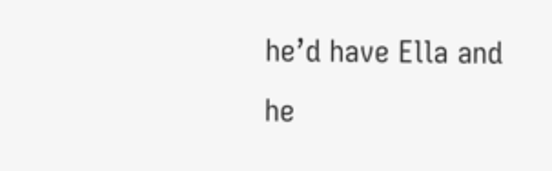he’d have Ella and he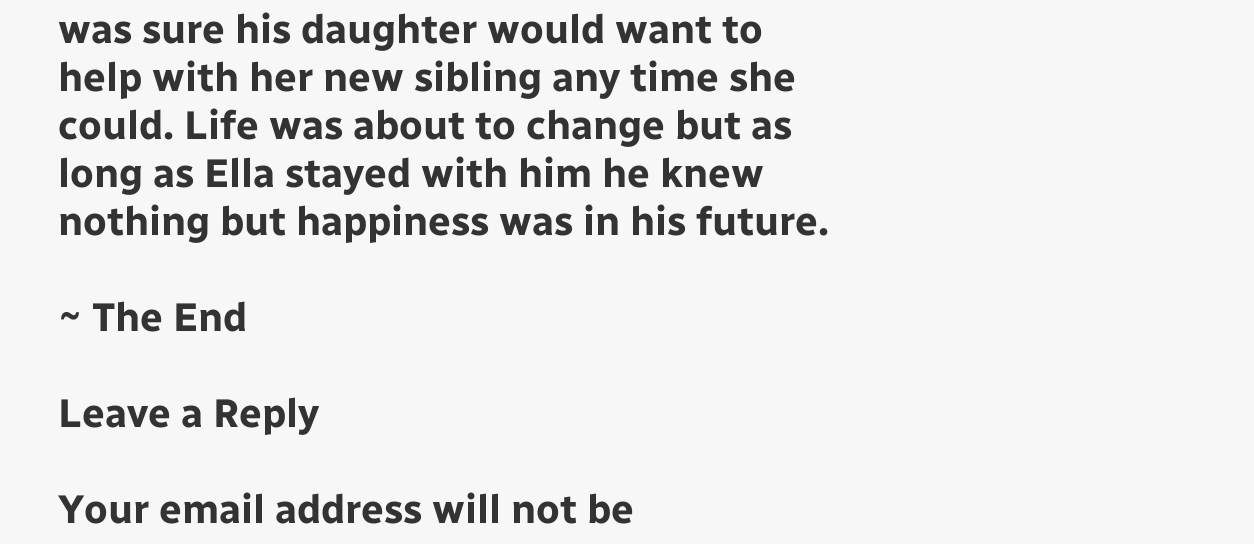was sure his daughter would want to help with her new sibling any time she could. Life was about to change but as long as Ella stayed with him he knew nothing but happiness was in his future.

~ The End

Leave a Reply

Your email address will not be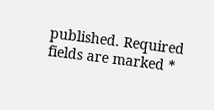published. Required fields are marked *